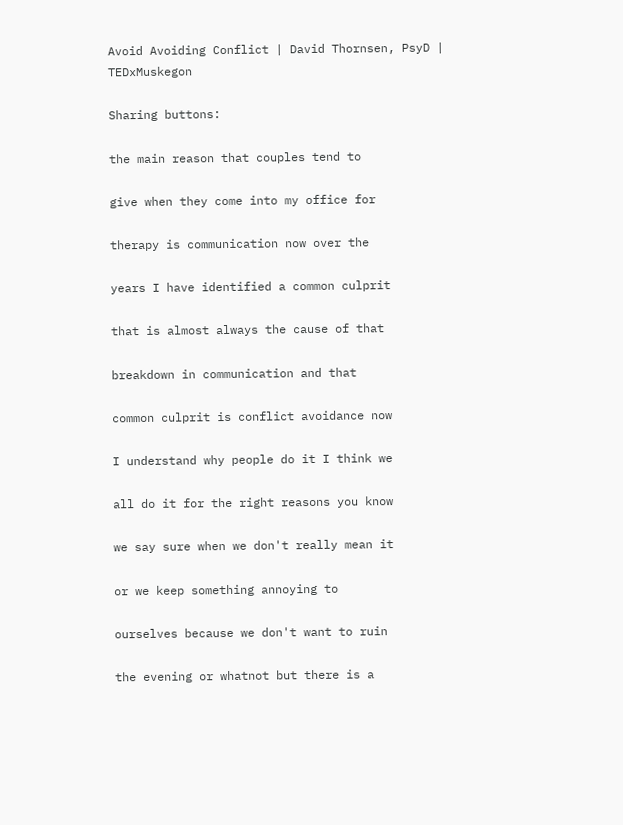Avoid Avoiding Conflict | David Thornsen, PsyD | TEDxMuskegon

Sharing buttons:

the main reason that couples tend to

give when they come into my office for

therapy is communication now over the

years I have identified a common culprit

that is almost always the cause of that

breakdown in communication and that

common culprit is conflict avoidance now

I understand why people do it I think we

all do it for the right reasons you know

we say sure when we don't really mean it

or we keep something annoying to

ourselves because we don't want to ruin

the evening or whatnot but there is a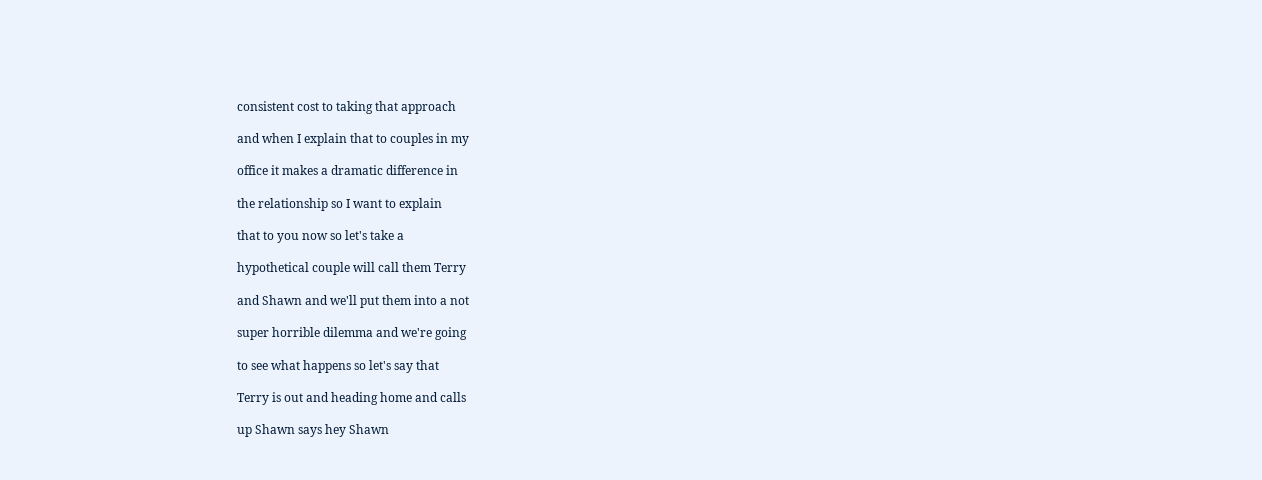consistent cost to taking that approach

and when I explain that to couples in my

office it makes a dramatic difference in

the relationship so I want to explain

that to you now so let's take a

hypothetical couple will call them Terry

and Shawn and we'll put them into a not

super horrible dilemma and we're going

to see what happens so let's say that

Terry is out and heading home and calls

up Shawn says hey Shawn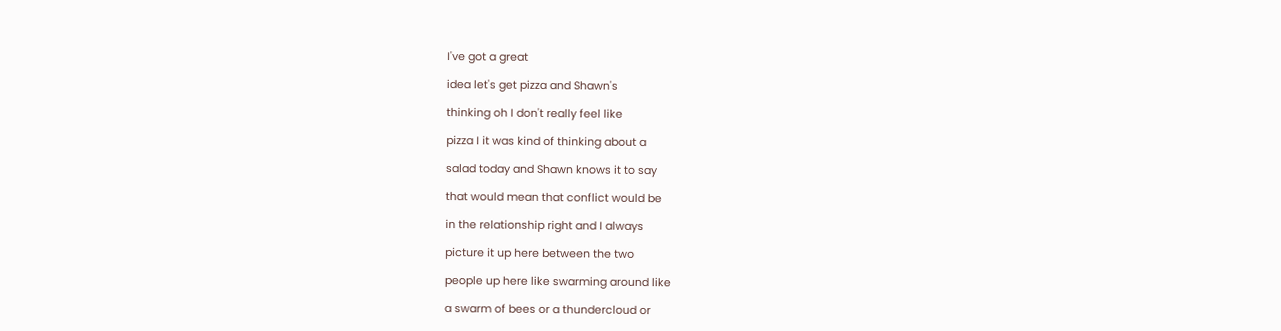I've got a great

idea let's get pizza and Shawn's

thinking oh I don't really feel like

pizza I it was kind of thinking about a

salad today and Shawn knows it to say

that would mean that conflict would be

in the relationship right and I always

picture it up here between the two

people up here like swarming around like

a swarm of bees or a thundercloud or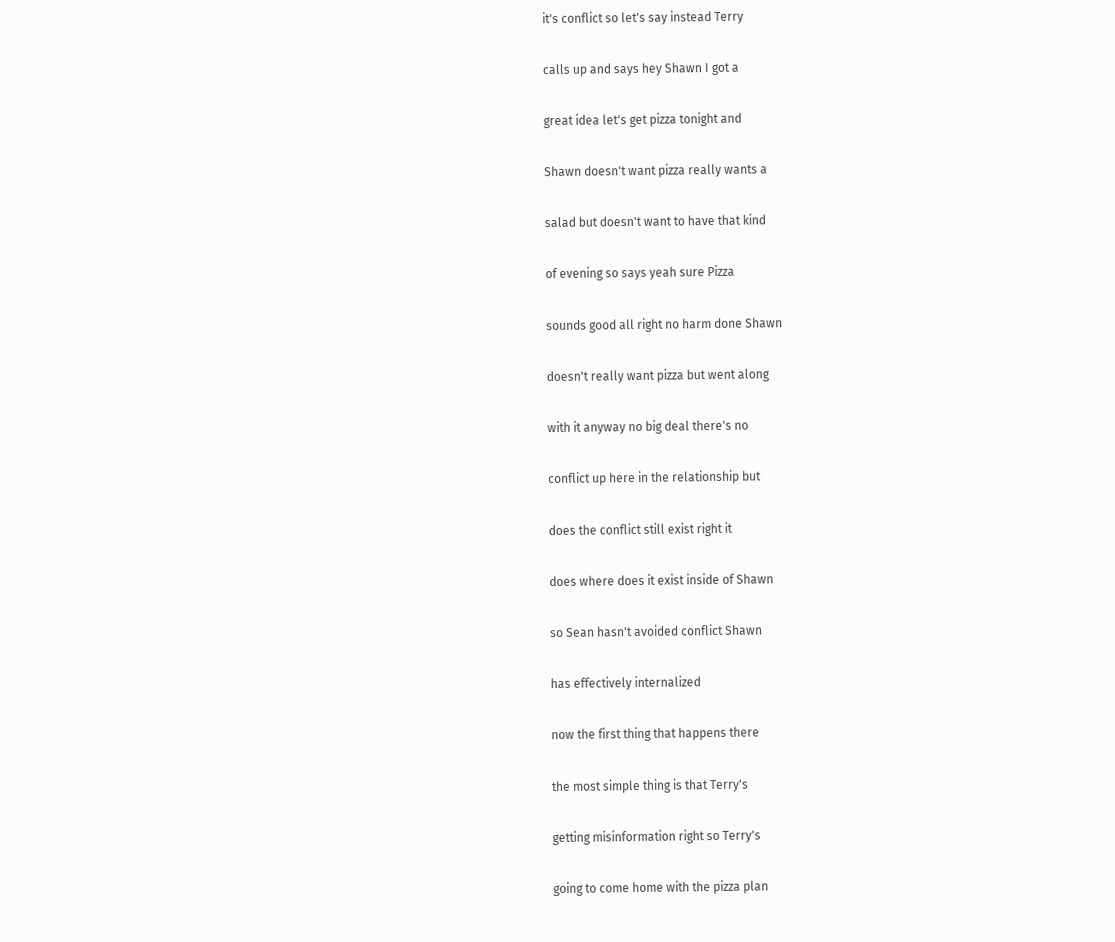it's conflict so let's say instead Terry

calls up and says hey Shawn I got a

great idea let's get pizza tonight and

Shawn doesn't want pizza really wants a

salad but doesn't want to have that kind

of evening so says yeah sure Pizza

sounds good all right no harm done Shawn

doesn't really want pizza but went along

with it anyway no big deal there's no

conflict up here in the relationship but

does the conflict still exist right it

does where does it exist inside of Shawn

so Sean hasn't avoided conflict Shawn

has effectively internalized

now the first thing that happens there

the most simple thing is that Terry's

getting misinformation right so Terry's

going to come home with the pizza plan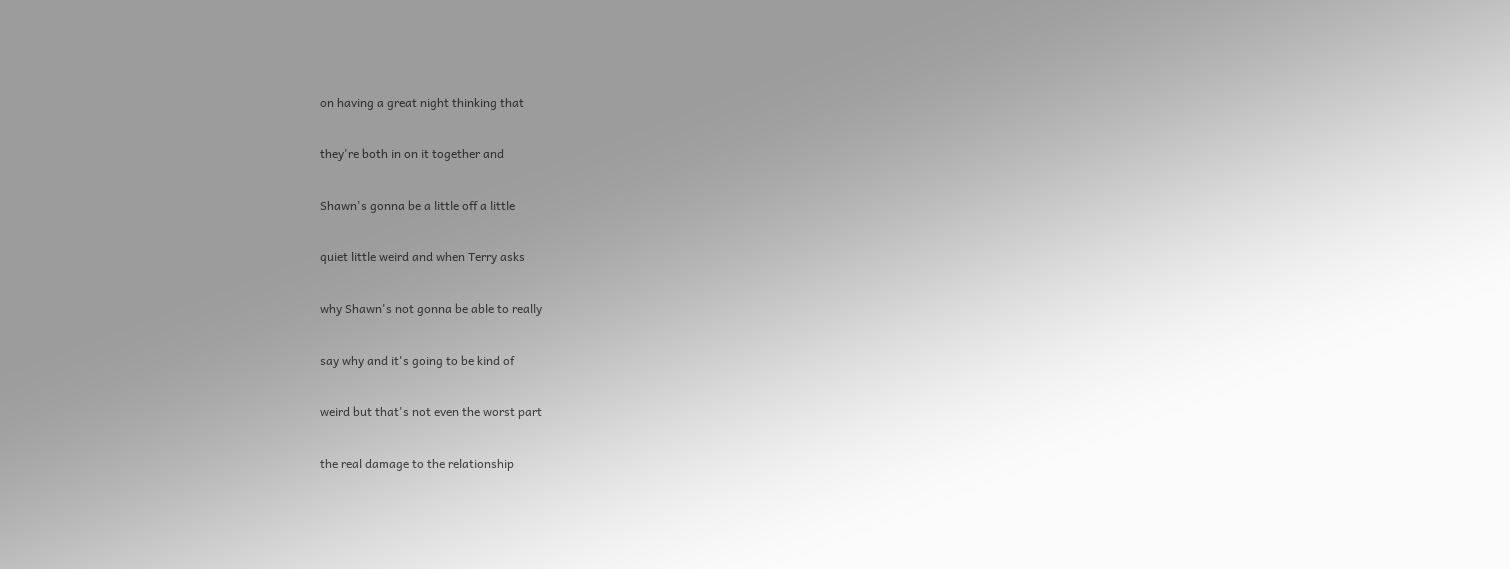on having a great night thinking that

they're both in on it together and

Shawn's gonna be a little off a little

quiet little weird and when Terry asks

why Shawn's not gonna be able to really

say why and it's going to be kind of

weird but that's not even the worst part

the real damage to the relationship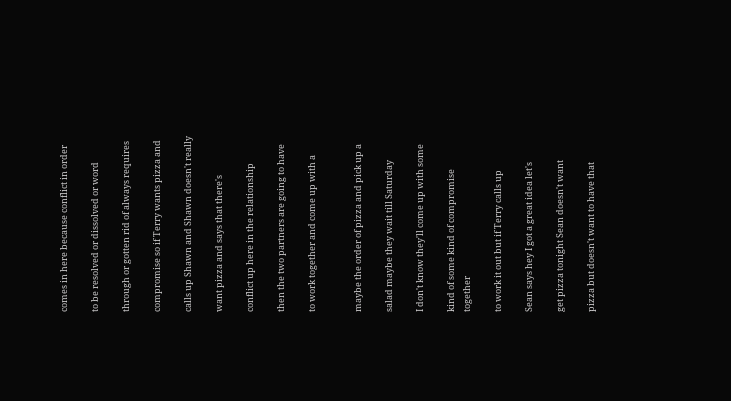comes in here because conflict in order

to be resolved or dissolved or word

through or gotten rid of always requires

compromise so if Terry wants pizza and

calls up Shawn and Shawn doesn't really

want pizza and says that there's

conflict up here in the relationship

then the two partners are going to have

to work together and come up with a


maybe the order of pizza and pick up a

salad maybe they wait till Saturday

I don't know they'll come up with some

kind of some kind of compromise together

to work it out but if Terry calls up

Sean says hey I got a great idea let's

get pizza tonight Sean doesn't want

pizza but doesn't want to have that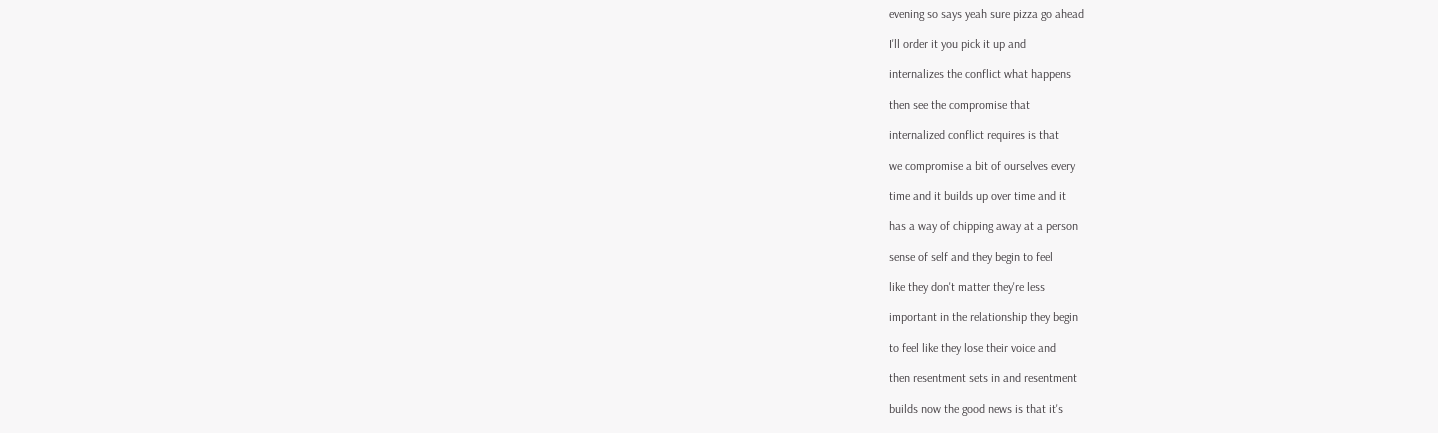evening so says yeah sure pizza go ahead

I'll order it you pick it up and

internalizes the conflict what happens

then see the compromise that

internalized conflict requires is that

we compromise a bit of ourselves every

time and it builds up over time and it

has a way of chipping away at a person

sense of self and they begin to feel

like they don't matter they're less

important in the relationship they begin

to feel like they lose their voice and

then resentment sets in and resentment

builds now the good news is that it's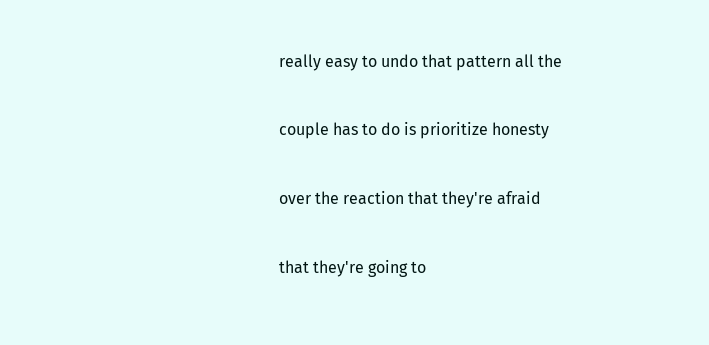really easy to undo that pattern all the

couple has to do is prioritize honesty

over the reaction that they're afraid

that they're going to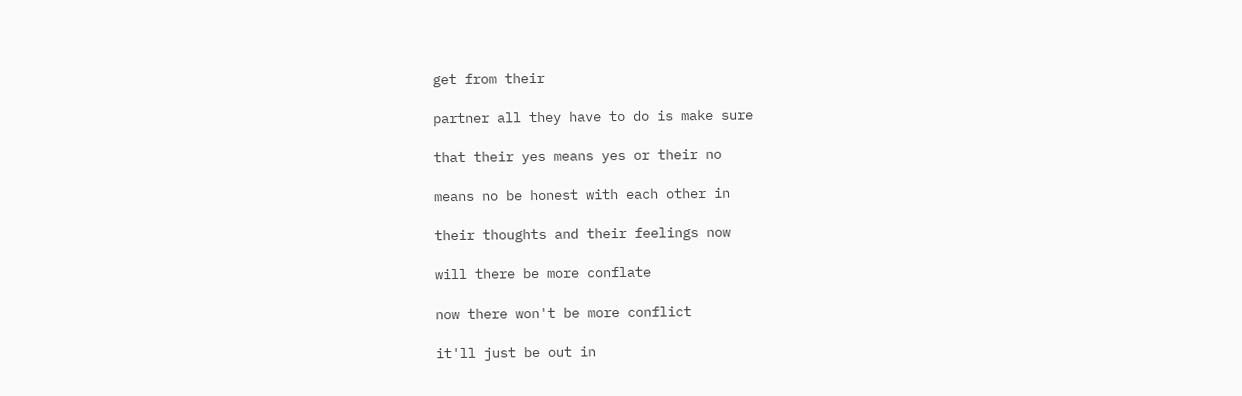get from their

partner all they have to do is make sure

that their yes means yes or their no

means no be honest with each other in

their thoughts and their feelings now

will there be more conflate

now there won't be more conflict

it'll just be out in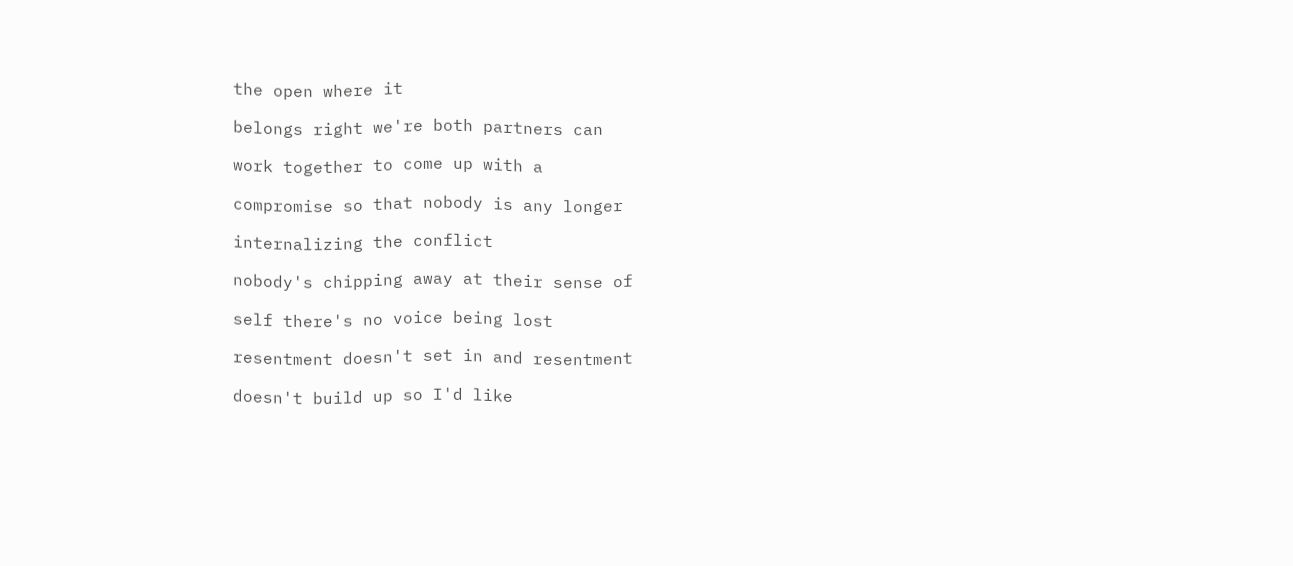the open where it

belongs right we're both partners can

work together to come up with a

compromise so that nobody is any longer

internalizing the conflict

nobody's chipping away at their sense of

self there's no voice being lost

resentment doesn't set in and resentment

doesn't build up so I'd like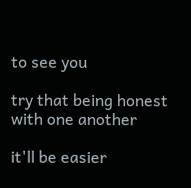to see you

try that being honest with one another

it'll be easier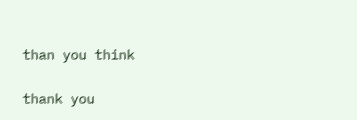than you think

thank you